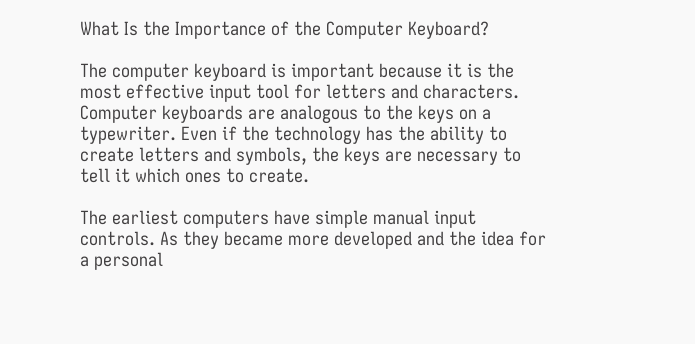What Is the Importance of the Computer Keyboard?

The computer keyboard is important because it is the most effective input tool for letters and characters. Computer keyboards are analogous to the keys on a typewriter. Even if the technology has the ability to create letters and symbols, the keys are necessary to tell it which ones to create.

The earliest computers have simple manual input controls. As they became more developed and the idea for a personal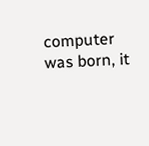computer was born, it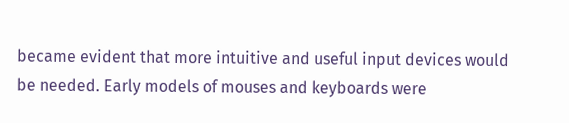became evident that more intuitive and useful input devices would be needed. Early models of mouses and keyboards were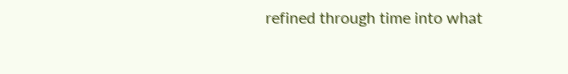refined through time into what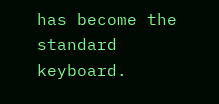has become the standard keyboard.